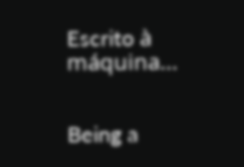Escrito à máquina...


Being a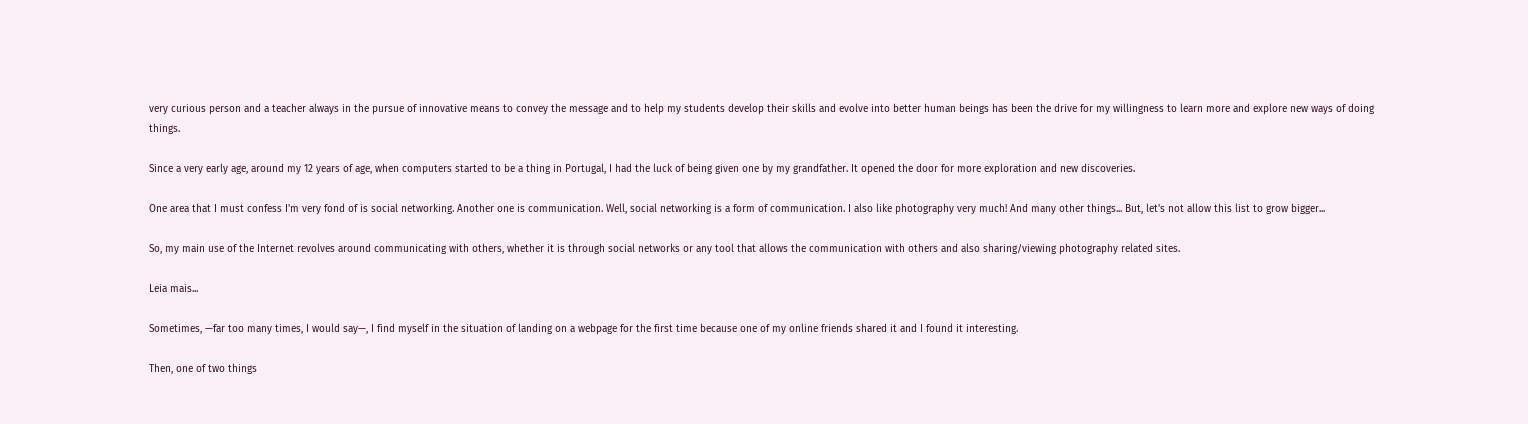very curious person and a teacher always in the pursue of innovative means to convey the message and to help my students develop their skills and evolve into better human beings has been the drive for my willingness to learn more and explore new ways of doing things.

Since a very early age, around my 12 years of age, when computers started to be a thing in Portugal, I had the luck of being given one by my grandfather. It opened the door for more exploration and new discoveries.

One area that I must confess I'm very fond of is social networking. Another one is communication. Well, social networking is a form of communication. I also like photography very much! And many other things... But, let's not allow this list to grow bigger...

So, my main use of the Internet revolves around communicating with others, whether it is through social networks or any tool that allows the communication with others and also sharing/viewing photography related sites.

Leia mais...

Sometimes, —far too many times, I would say—, I find myself in the situation of landing on a webpage for the first time because one of my online friends shared it and I found it interesting.

Then, one of two things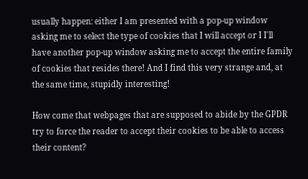usually happen: either I am presented with a pop-up window asking me to select the type of cookies that I will accept or I I'll have another pop-up window asking me to accept the entire family of cookies that resides there! And I find this very strange and, at the same time, stupidly interesting!

How come that webpages that are supposed to abide by the GPDR try to force the reader to accept their cookies to be able to access their content?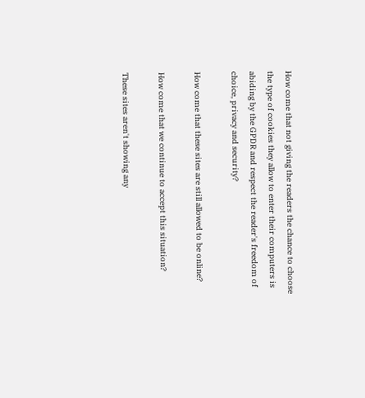How come that not giving the readers the chance to choose the type of cookies they allow to enter their computers is abiding by the GPDR and respect the reader's freedom of choice, privacy and security?

How come that these sites are still allowed to be online?

How come that we continue to accept this situation?

These sites aren't showing any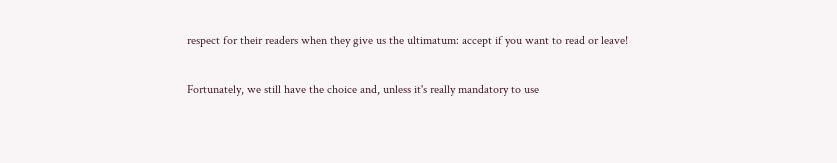respect for their readers when they give us the ultimatum: accept if you want to read or leave!

Fortunately, we still have the choice and, unless it's really mandatory to use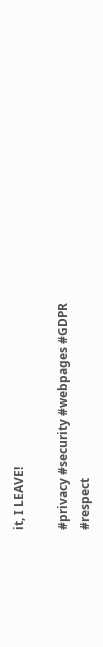it, I LEAVE!

#privacy #security #webpages #GDPR #respect